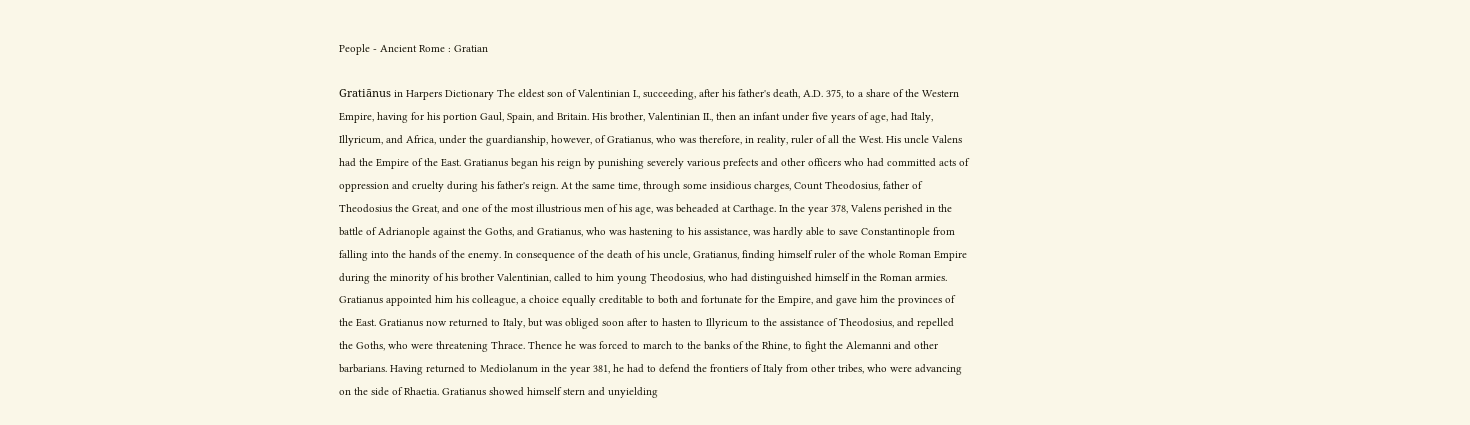People - Ancient Rome : Gratian

Gratiānus in Harpers Dictionary The eldest son of Valentinian I., succeeding, after his father's death, A.D. 375, to a share of the Western Empire, having for his portion Gaul, Spain, and Britain. His brother, Valentinian II., then an infant under five years of age, had Italy, Illyricum, and Africa, under the guardianship, however, of Gratianus, who was therefore, in reality, ruler of all the West. His uncle Valens had the Empire of the East. Gratianus began his reign by punishing severely various prefects and other officers who had committed acts of oppression and cruelty during his father's reign. At the same time, through some insidious charges, Count Theodosius, father of Theodosius the Great, and one of the most illustrious men of his age, was beheaded at Carthage. In the year 378, Valens perished in the battle of Adrianople against the Goths, and Gratianus, who was hastening to his assistance, was hardly able to save Constantinople from falling into the hands of the enemy. In consequence of the death of his uncle, Gratianus, finding himself ruler of the whole Roman Empire during the minority of his brother Valentinian, called to him young Theodosius, who had distinguished himself in the Roman armies. Gratianus appointed him his colleague, a choice equally creditable to both and fortunate for the Empire, and gave him the provinces of the East. Gratianus now returned to Italy, but was obliged soon after to hasten to Illyricum to the assistance of Theodosius, and repelled the Goths, who were threatening Thrace. Thence he was forced to march to the banks of the Rhine, to fight the Alemanni and other barbarians. Having returned to Mediolanum in the year 381, he had to defend the frontiers of Italy from other tribes, who were advancing on the side of Rhaetia. Gratianus showed himself stern and unyielding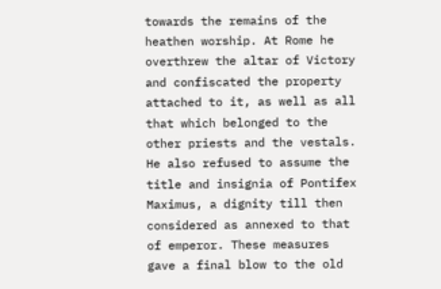towards the remains of the heathen worship. At Rome he overthrew the altar of Victory and confiscated the property attached to it, as well as all that which belonged to the other priests and the vestals. He also refused to assume the title and insignia of Pontifex Maximus, a dignity till then considered as annexed to that of emperor. These measures gave a final blow to the old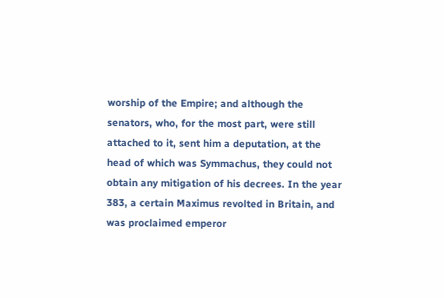worship of the Empire; and although the senators, who, for the most part, were still attached to it, sent him a deputation, at the head of which was Symmachus, they could not obtain any mitigation of his decrees. In the year 383, a certain Maximus revolted in Britain, and was proclaimed emperor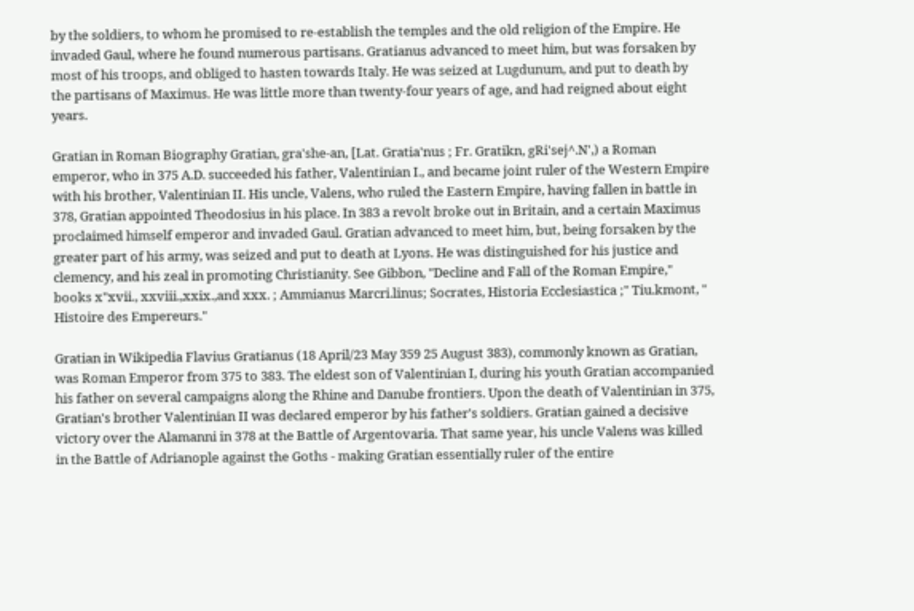by the soldiers, to whom he promised to re-establish the temples and the old religion of the Empire. He invaded Gaul, where he found numerous partisans. Gratianus advanced to meet him, but was forsaken by most of his troops, and obliged to hasten towards Italy. He was seized at Lugdunum, and put to death by the partisans of Maximus. He was little more than twenty-four years of age, and had reigned about eight years.

Gratian in Roman Biography Gratian, gra'she-an, [Lat. Gratia'nus ; Fr. Gratikn, gRi'sej^.N',) a Roman emperor, who in 375 A.D. succeeded his father, Valentinian I., and became joint ruler of the Western Empire with his brother, Valentinian II. His uncle, Valens, who ruled the Eastern Empire, having fallen in battle in 378, Gratian appointed Theodosius in his place. In 383 a revolt broke out in Britain, and a certain Maximus proclaimed himself emperor and invaded Gaul. Gratian advanced to meet him, but, being forsaken by the greater part of his army, was seized and put to death at Lyons. He was distinguished for his justice and clemency, and his zeal in promoting Christianity. See Gibbon, "Decline and Fall of the Roman Empire," books x"xvii., xxviii.,xxix.,and xxx. ; Ammianus Marcri.linus; Socrates, Historia Ecclesiastica ;" Tiu.kmont, " Histoire des Empereurs."

Gratian in Wikipedia Flavius Gratianus (18 April/23 May 359 25 August 383), commonly known as Gratian, was Roman Emperor from 375 to 383. The eldest son of Valentinian I, during his youth Gratian accompanied his father on several campaigns along the Rhine and Danube frontiers. Upon the death of Valentinian in 375, Gratian's brother Valentinian II was declared emperor by his father's soldiers. Gratian gained a decisive victory over the Alamanni in 378 at the Battle of Argentovaria. That same year, his uncle Valens was killed in the Battle of Adrianople against the Goths - making Gratian essentially ruler of the entire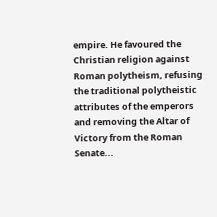empire. He favoured the Christian religion against Roman polytheism, refusing the traditional polytheistic attributes of the emperors and removing the Altar of Victory from the Roman Senate...